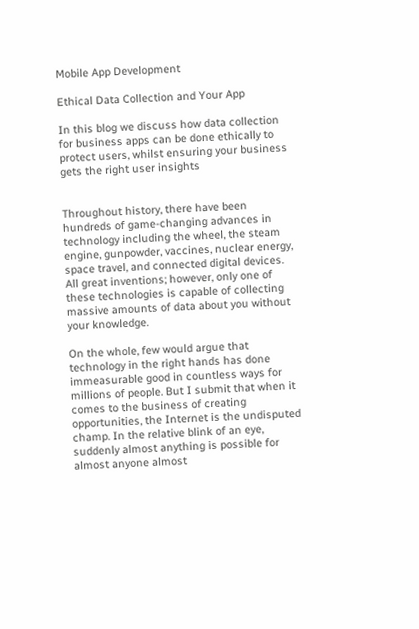Mobile App Development

Ethical Data Collection and Your App

In this blog we discuss how data collection for business apps can be done ethically to protect users, whilst ensuring your business gets the right user insights


Throughout history, there have been hundreds of game-changing advances in technology including the wheel, the steam engine, gunpowder, vaccines, nuclear energy, space travel, and connected digital devices. All great inventions; however, only one of these technologies is capable of collecting massive amounts of data about you without your knowledge.

On the whole, few would argue that technology in the right hands has done immeasurable good in countless ways for millions of people. But I submit that when it comes to the business of creating opportunities, the Internet is the undisputed champ. In the relative blink of an eye, suddenly almost anything is possible for almost anyone almost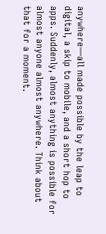anywhere—all made possible by the leap to digital, a skip to mobile, and a short hop to apps. Suddenly, almost anything is possible for almost anyone almost anywhere. Think about that for a moment.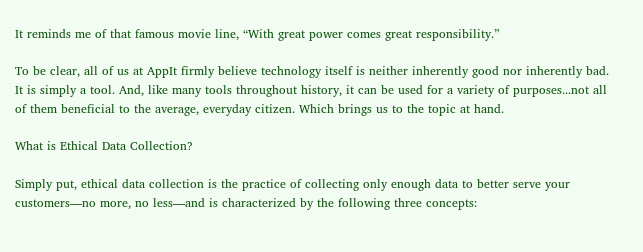It reminds me of that famous movie line, “With great power comes great responsibility.”

To be clear, all of us at AppIt firmly believe technology itself is neither inherently good nor inherently bad. It is simply a tool. And, like many tools throughout history, it can be used for a variety of purposes...not all of them beneficial to the average, everyday citizen. Which brings us to the topic at hand.

What is Ethical Data Collection?

Simply put, ethical data collection is the practice of collecting only enough data to better serve your customers—no more, no less—and is characterized by the following three concepts: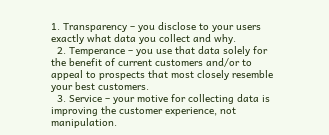1. Transparency – you disclose to your users exactly what data you collect and why.
  2. Temperance – you use that data solely for the benefit of current customers and/or to appeal to prospects that most closely resemble your best customers.
  3. Service – your motive for collecting data is improving the customer experience, not manipulation.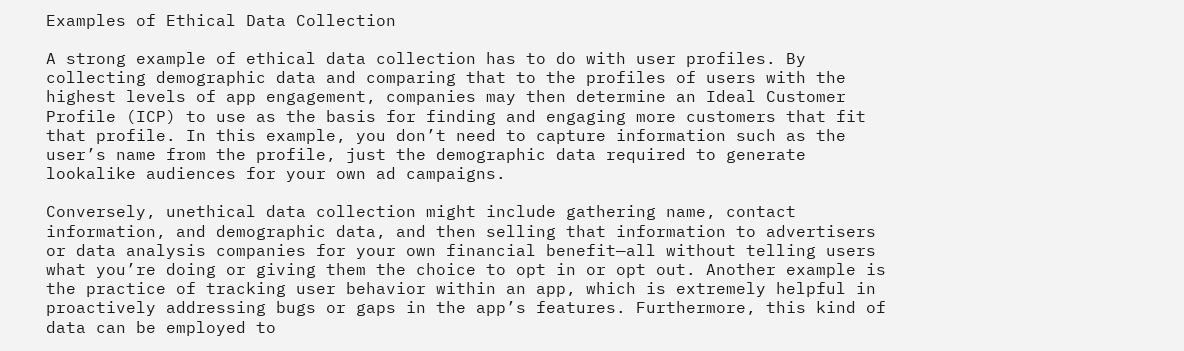Examples of Ethical Data Collection

A strong example of ethical data collection has to do with user profiles. By collecting demographic data and comparing that to the profiles of users with the highest levels of app engagement, companies may then determine an Ideal Customer Profile (ICP) to use as the basis for finding and engaging more customers that fit that profile. In this example, you don’t need to capture information such as the user’s name from the profile, just the demographic data required to generate lookalike audiences for your own ad campaigns.

Conversely, unethical data collection might include gathering name, contact information, and demographic data, and then selling that information to advertisers or data analysis companies for your own financial benefit—all without telling users what you’re doing or giving them the choice to opt in or opt out. Another example is the practice of tracking user behavior within an app, which is extremely helpful in proactively addressing bugs or gaps in the app’s features. Furthermore, this kind of data can be employed to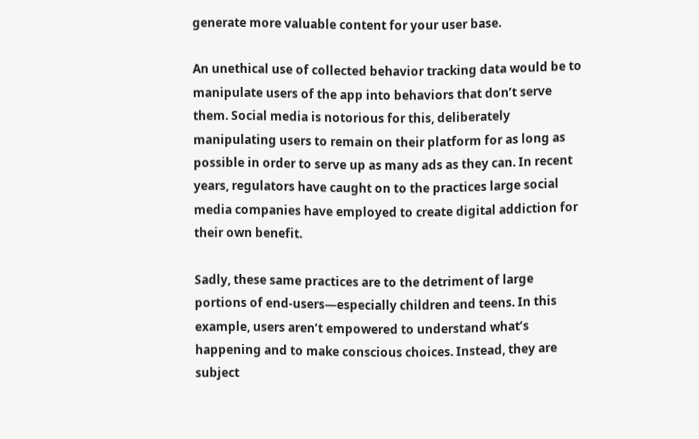generate more valuable content for your user base.

An unethical use of collected behavior tracking data would be to manipulate users of the app into behaviors that don’t serve them. Social media is notorious for this, deliberately manipulating users to remain on their platform for as long as possible in order to serve up as many ads as they can. In recent years, regulators have caught on to the practices large social media companies have employed to create digital addiction for their own benefit.

Sadly, these same practices are to the detriment of large portions of end-users—especially children and teens. In this example, users aren’t empowered to understand what’s happening and to make conscious choices. Instead, they are subject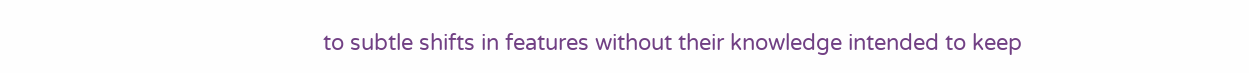to subtle shifts in features without their knowledge intended to keep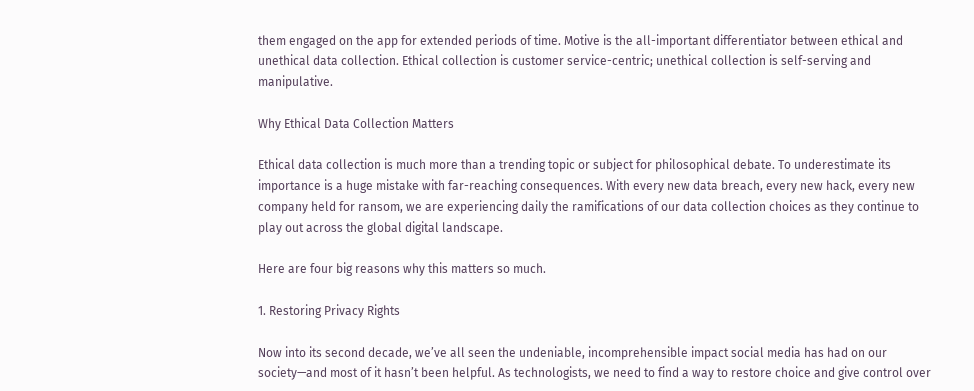them engaged on the app for extended periods of time. Motive is the all-important differentiator between ethical and unethical data collection. Ethical collection is customer service-centric; unethical collection is self-serving and manipulative.

Why Ethical Data Collection Matters

Ethical data collection is much more than a trending topic or subject for philosophical debate. To underestimate its importance is a huge mistake with far-reaching consequences. With every new data breach, every new hack, every new company held for ransom, we are experiencing daily the ramifications of our data collection choices as they continue to play out across the global digital landscape.

Here are four big reasons why this matters so much.

1. Restoring Privacy Rights

Now into its second decade, we’ve all seen the undeniable, incomprehensible impact social media has had on our society—and most of it hasn’t been helpful. As technologists, we need to find a way to restore choice and give control over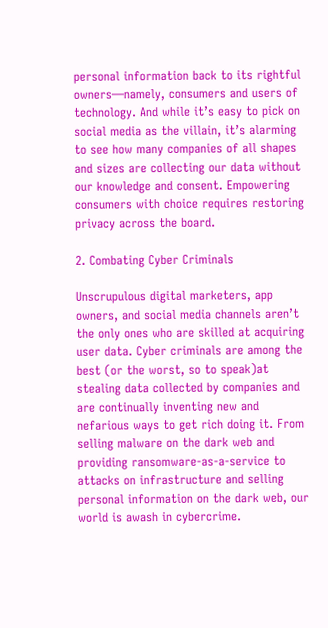personal information back to its rightful owners—namely, consumers and users of technology. And while it’s easy to pick on social media as the villain, it’s alarming to see how many companies of all shapes and sizes are collecting our data without our knowledge and consent. Empowering consumers with choice requires restoring privacy across the board.

2. Combating Cyber Criminals

Unscrupulous digital marketers, app owners, and social media channels aren’t the only ones who are skilled at acquiring user data. Cyber criminals are among the best (or the worst, so to speak)at stealing data collected by companies and are continually inventing new and nefarious ways to get rich doing it. From selling malware on the dark web and providing ransomware-as-a-service to attacks on infrastructure and selling personal information on the dark web, our world is awash in cybercrime.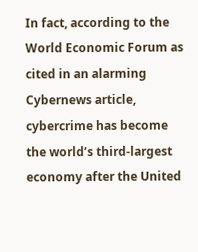In fact, according to the World Economic Forum as cited in an alarming Cybernews article, cybercrime has become the world’s third-largest economy after the United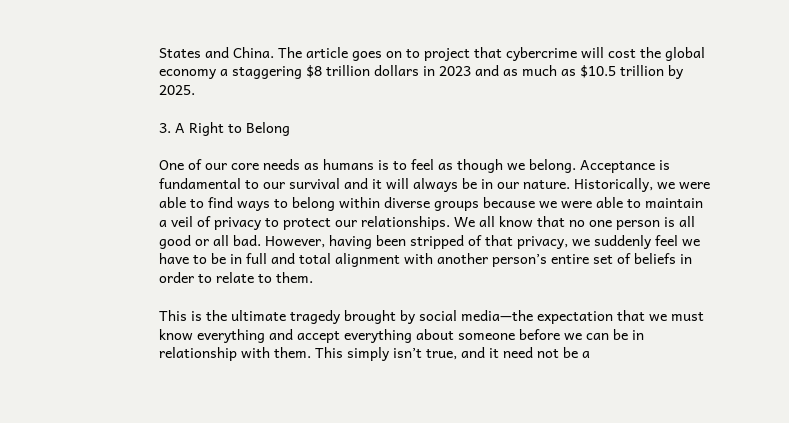States and China. The article goes on to project that cybercrime will cost the global economy a staggering $8 trillion dollars in 2023 and as much as $10.5 trillion by 2025.

3. A Right to Belong

One of our core needs as humans is to feel as though we belong. Acceptance is fundamental to our survival and it will always be in our nature. Historically, we were able to find ways to belong within diverse groups because we were able to maintain a veil of privacy to protect our relationships. We all know that no one person is all good or all bad. However, having been stripped of that privacy, we suddenly feel we have to be in full and total alignment with another person’s entire set of beliefs in order to relate to them.

This is the ultimate tragedy brought by social media—the expectation that we must know everything and accept everything about someone before we can be in relationship with them. This simply isn’t true, and it need not be a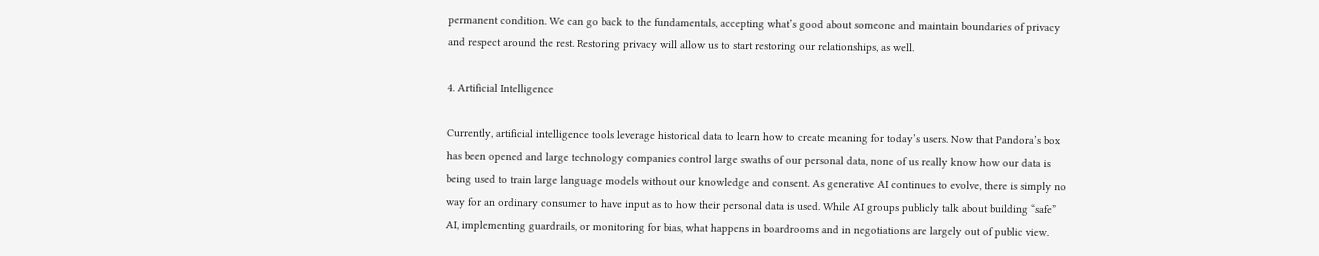permanent condition. We can go back to the fundamentals, accepting what’s good about someone and maintain boundaries of privacy and respect around the rest. Restoring privacy will allow us to start restoring our relationships, as well.

4. Artificial Intelligence

Currently, artificial intelligence tools leverage historical data to learn how to create meaning for today’s users. Now that Pandora’s box has been opened and large technology companies control large swaths of our personal data, none of us really know how our data is being used to train large language models without our knowledge and consent. As generative AI continues to evolve, there is simply no way for an ordinary consumer to have input as to how their personal data is used. While AI groups publicly talk about building “safe” AI, implementing guardrails, or monitoring for bias, what happens in boardrooms and in negotiations are largely out of public view.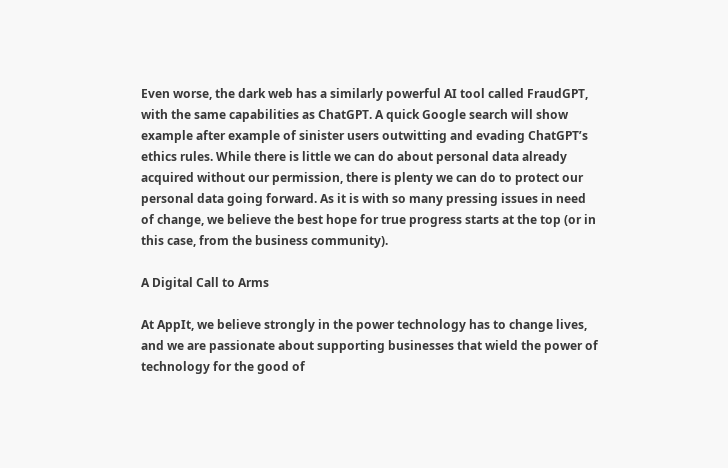Even worse, the dark web has a similarly powerful AI tool called FraudGPT, with the same capabilities as ChatGPT. A quick Google search will show example after example of sinister users outwitting and evading ChatGPT’s ethics rules. While there is little we can do about personal data already acquired without our permission, there is plenty we can do to protect our personal data going forward. As it is with so many pressing issues in need of change, we believe the best hope for true progress starts at the top (or in this case, from the business community).

A Digital Call to Arms

At AppIt, we believe strongly in the power technology has to change lives, and we are passionate about supporting businesses that wield the power of technology for the good of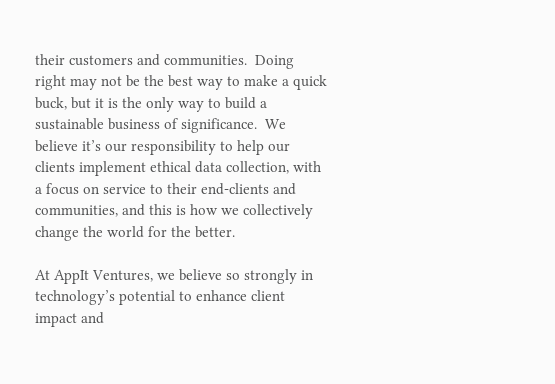their customers and communities.  Doing right may not be the best way to make a quick buck, but it is the only way to build a sustainable business of significance.  We believe it’s our responsibility to help our clients implement ethical data collection, with a focus on service to their end-clients and communities, and this is how we collectively change the world for the better.

At AppIt Ventures, we believe so strongly in technology’s potential to enhance client impact and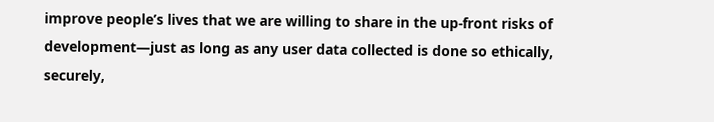improve people’s lives that we are willing to share in the up-front risks of development—just as long as any user data collected is done so ethically, securely,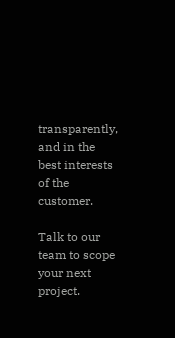transparently, and in the best interests of the customer.

Talk to our team to scope your next project.